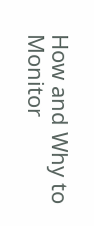How and Why to Monitor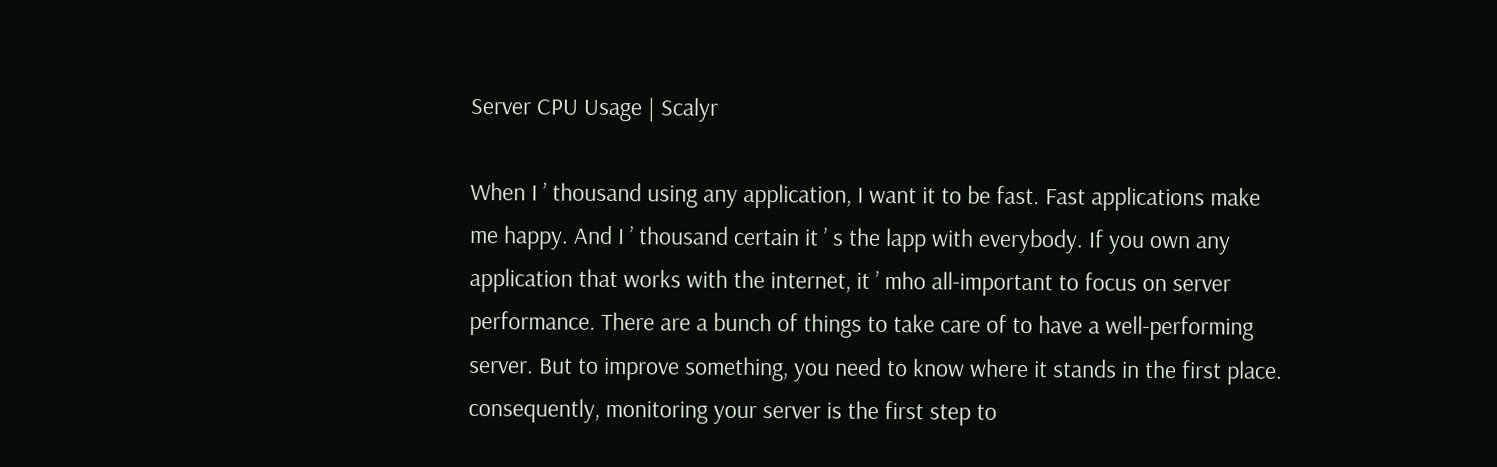Server CPU Usage | Scalyr

When I ’ thousand using any application, I want it to be fast. Fast applications make me happy. And I ’ thousand certain it ’ s the lapp with everybody. If you own any application that works with the internet, it ’ mho all-important to focus on server performance. There are a bunch of things to take care of to have a well-performing server. But to improve something, you need to know where it stands in the first place. consequently, monitoring your server is the first step to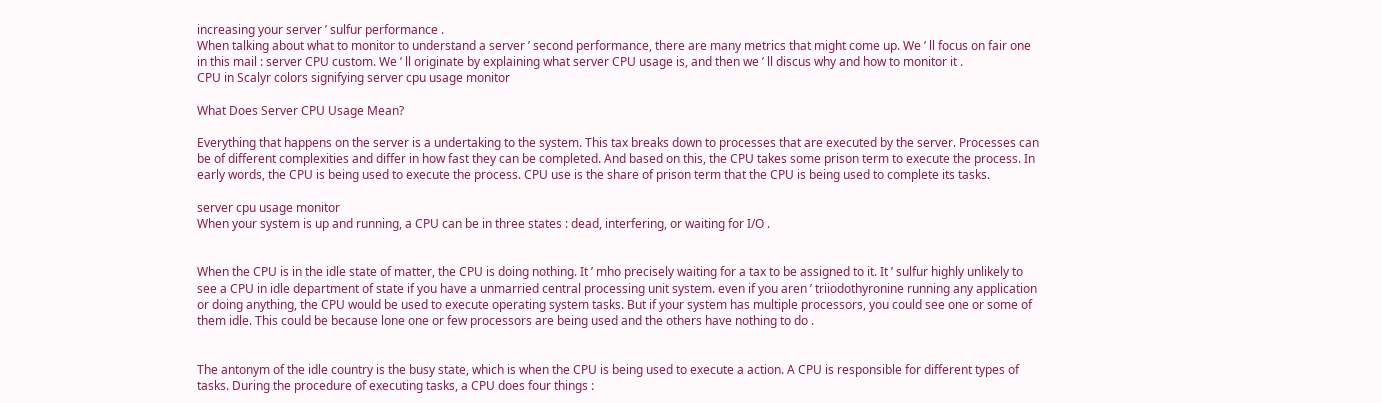increasing your server ’ sulfur performance .
When talking about what to monitor to understand a server ’ second performance, there are many metrics that might come up. We ’ ll focus on fair one in this mail : server CPU custom. We ’ ll originate by explaining what server CPU usage is, and then we ’ ll discus why and how to monitor it .
CPU in Scalyr colors signifying server cpu usage monitor

What Does Server CPU Usage Mean?

Everything that happens on the server is a undertaking to the system. This tax breaks down to processes that are executed by the server. Processes can be of different complexities and differ in how fast they can be completed. And based on this, the CPU takes some prison term to execute the process. In early words, the CPU is being used to execute the process. CPU use is the share of prison term that the CPU is being used to complete its tasks.

server cpu usage monitor
When your system is up and running, a CPU can be in three states : dead, interfering, or waiting for I/O .


When the CPU is in the idle state of matter, the CPU is doing nothing. It ’ mho precisely waiting for a tax to be assigned to it. It ’ sulfur highly unlikely to see a CPU in idle department of state if you have a unmarried central processing unit system. even if you aren ’ triiodothyronine running any application or doing anything, the CPU would be used to execute operating system tasks. But if your system has multiple processors, you could see one or some of them idle. This could be because lone one or few processors are being used and the others have nothing to do .


The antonym of the idle country is the busy state, which is when the CPU is being used to execute a action. A CPU is responsible for different types of tasks. During the procedure of executing tasks, a CPU does four things :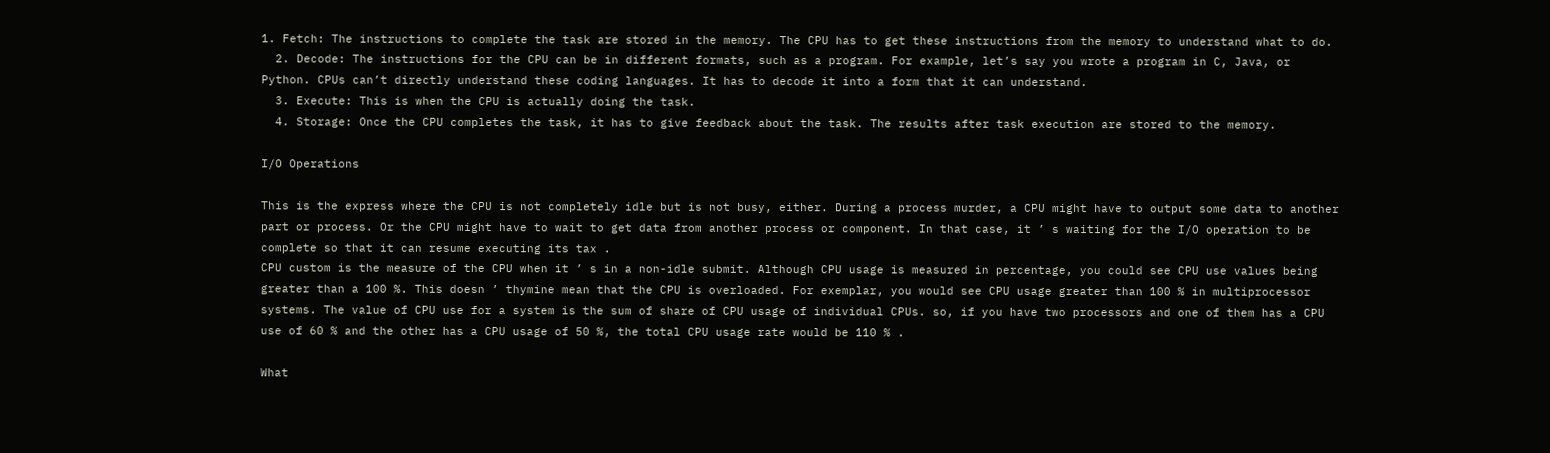1. Fetch: The instructions to complete the task are stored in the memory. The CPU has to get these instructions from the memory to understand what to do.
  2. Decode: The instructions for the CPU can be in different formats, such as a program. For example, let’s say you wrote a program in C, Java, or Python. CPUs can’t directly understand these coding languages. It has to decode it into a form that it can understand.
  3. Execute: This is when the CPU is actually doing the task.
  4. Storage: Once the CPU completes the task, it has to give feedback about the task. The results after task execution are stored to the memory.

I/O Operations

This is the express where the CPU is not completely idle but is not busy, either. During a process murder, a CPU might have to output some data to another part or process. Or the CPU might have to wait to get data from another process or component. In that case, it ’ s waiting for the I/O operation to be complete so that it can resume executing its tax .
CPU custom is the measure of the CPU when it ’ s in a non-idle submit. Although CPU usage is measured in percentage, you could see CPU use values being greater than a 100 %. This doesn ’ thymine mean that the CPU is overloaded. For exemplar, you would see CPU usage greater than 100 % in multiprocessor systems. The value of CPU use for a system is the sum of share of CPU usage of individual CPUs. so, if you have two processors and one of them has a CPU use of 60 % and the other has a CPU usage of 50 %, the total CPU usage rate would be 110 % .

What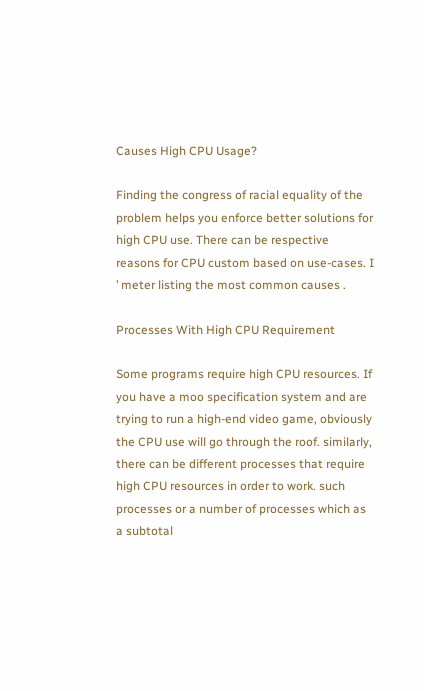Causes High CPU Usage?

Finding the congress of racial equality of the problem helps you enforce better solutions for high CPU use. There can be respective reasons for CPU custom based on use-cases. I ’ meter listing the most common causes .

Processes With High CPU Requirement

Some programs require high CPU resources. If you have a moo specification system and are trying to run a high-end video game, obviously the CPU use will go through the roof. similarly, there can be different processes that require high CPU resources in order to work. such processes or a number of processes which as a subtotal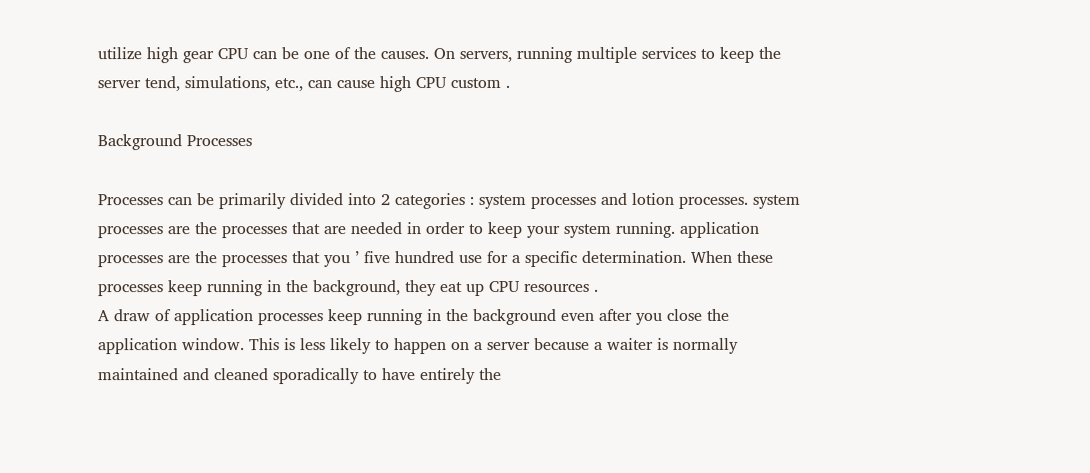utilize high gear CPU can be one of the causes. On servers, running multiple services to keep the server tend, simulations, etc., can cause high CPU custom .

Background Processes

Processes can be primarily divided into 2 categories : system processes and lotion processes. system processes are the processes that are needed in order to keep your system running. application processes are the processes that you ’ five hundred use for a specific determination. When these processes keep running in the background, they eat up CPU resources .
A draw of application processes keep running in the background even after you close the application window. This is less likely to happen on a server because a waiter is normally maintained and cleaned sporadically to have entirely the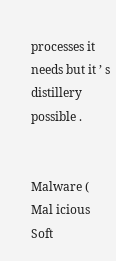processes it needs but it ’ s distillery possible .


Malware ( Mal icious Soft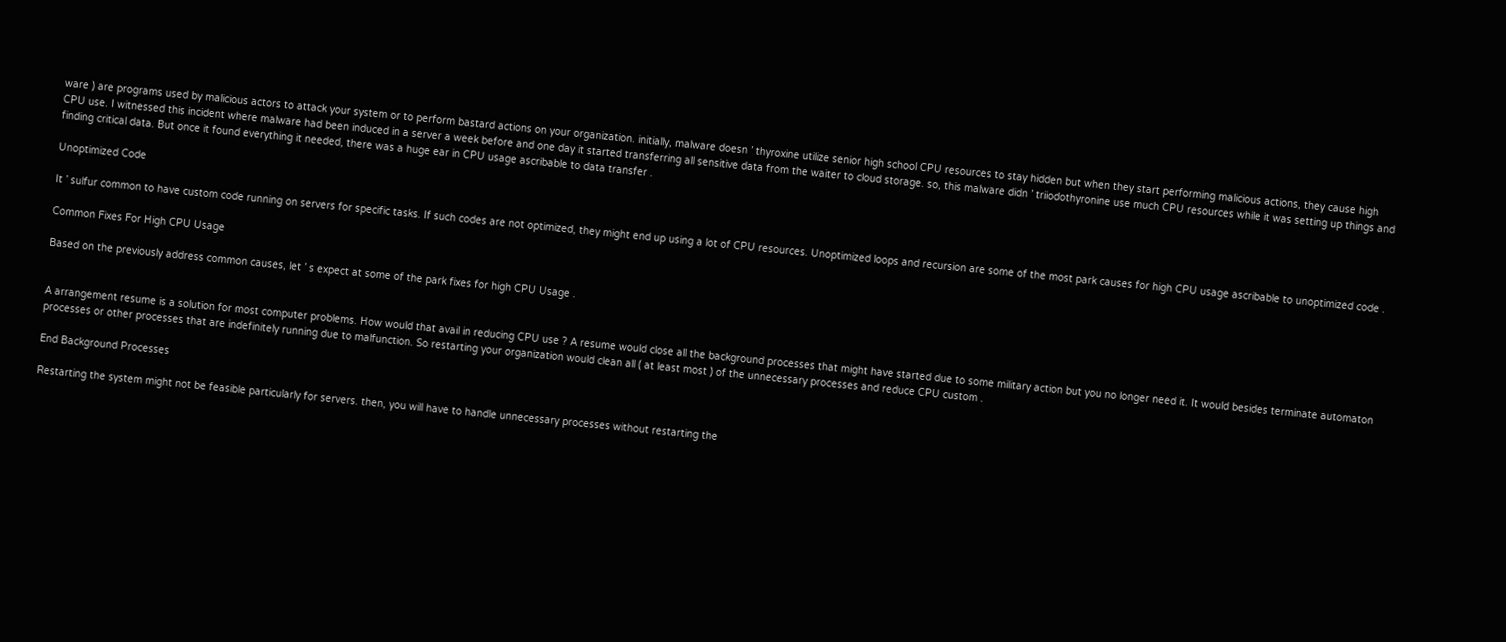ware ) are programs used by malicious actors to attack your system or to perform bastard actions on your organization. initially, malware doesn ’ thyroxine utilize senior high school CPU resources to stay hidden but when they start performing malicious actions, they cause high CPU use. I witnessed this incident where malware had been induced in a server a week before and one day it started transferring all sensitive data from the waiter to cloud storage. so, this malware didn ’ triiodothyronine use much CPU resources while it was setting up things and finding critical data. But once it found everything it needed, there was a huge ear in CPU usage ascribable to data transfer .

Unoptimized Code

It ’ sulfur common to have custom code running on servers for specific tasks. If such codes are not optimized, they might end up using a lot of CPU resources. Unoptimized loops and recursion are some of the most park causes for high CPU usage ascribable to unoptimized code .

Common Fixes For High CPU Usage

Based on the previously address common causes, let ’ s expect at some of the park fixes for high CPU Usage .


A arrangement resume is a solution for most computer problems. How would that avail in reducing CPU use ? A resume would close all the background processes that might have started due to some military action but you no longer need it. It would besides terminate automaton processes or other processes that are indefinitely running due to malfunction. So restarting your organization would clean all ( at least most ) of the unnecessary processes and reduce CPU custom .

End Background Processes

Restarting the system might not be feasible particularly for servers. then, you will have to handle unnecessary processes without restarting the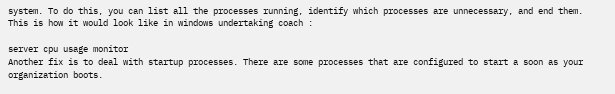system. To do this, you can list all the processes running, identify which processes are unnecessary, and end them. This is how it would look like in windows undertaking coach :

server cpu usage monitor
Another fix is to deal with startup processes. There are some processes that are configured to start a soon as your organization boots.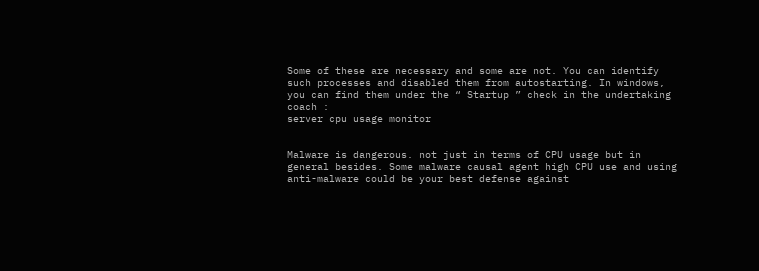Some of these are necessary and some are not. You can identify such processes and disabled them from autostarting. In windows, you can find them under the “ Startup ” check in the undertaking coach :
server cpu usage monitor


Malware is dangerous. not just in terms of CPU usage but in general besides. Some malware causal agent high CPU use and using anti-malware could be your best defense against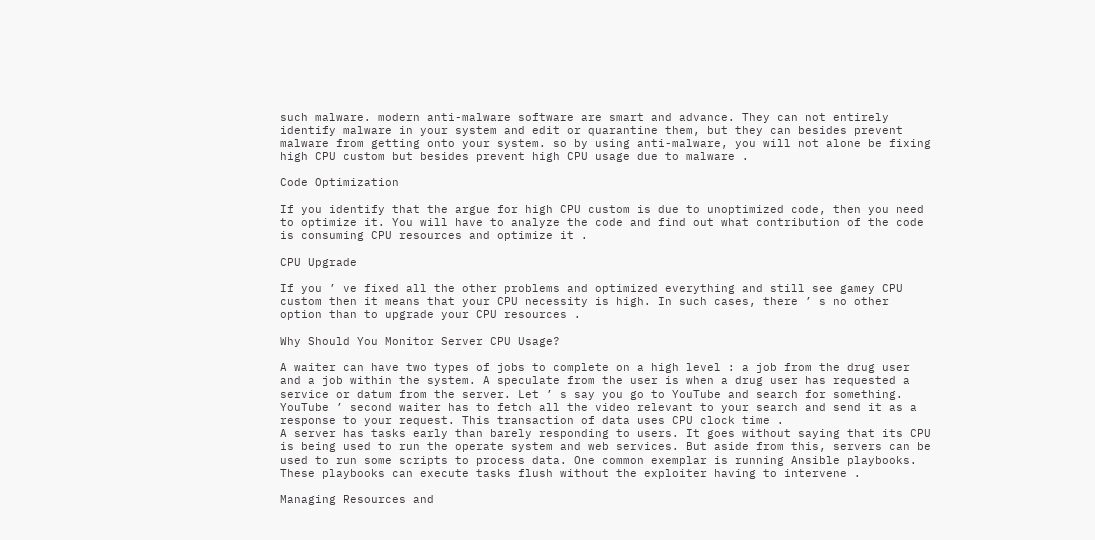such malware. modern anti-malware software are smart and advance. They can not entirely identify malware in your system and edit or quarantine them, but they can besides prevent malware from getting onto your system. so by using anti-malware, you will not alone be fixing high CPU custom but besides prevent high CPU usage due to malware .

Code Optimization

If you identify that the argue for high CPU custom is due to unoptimized code, then you need to optimize it. You will have to analyze the code and find out what contribution of the code is consuming CPU resources and optimize it .

CPU Upgrade

If you ’ ve fixed all the other problems and optimized everything and still see gamey CPU custom then it means that your CPU necessity is high. In such cases, there ’ s no other option than to upgrade your CPU resources .

Why Should You Monitor Server CPU Usage?

A waiter can have two types of jobs to complete on a high level : a job from the drug user and a job within the system. A speculate from the user is when a drug user has requested a service or datum from the server. Let ’ s say you go to YouTube and search for something. YouTube ’ second waiter has to fetch all the video relevant to your search and send it as a response to your request. This transaction of data uses CPU clock time .
A server has tasks early than barely responding to users. It goes without saying that its CPU is being used to run the operate system and web services. But aside from this, servers can be used to run some scripts to process data. One common exemplar is running Ansible playbooks. These playbooks can execute tasks flush without the exploiter having to intervene .

Managing Resources and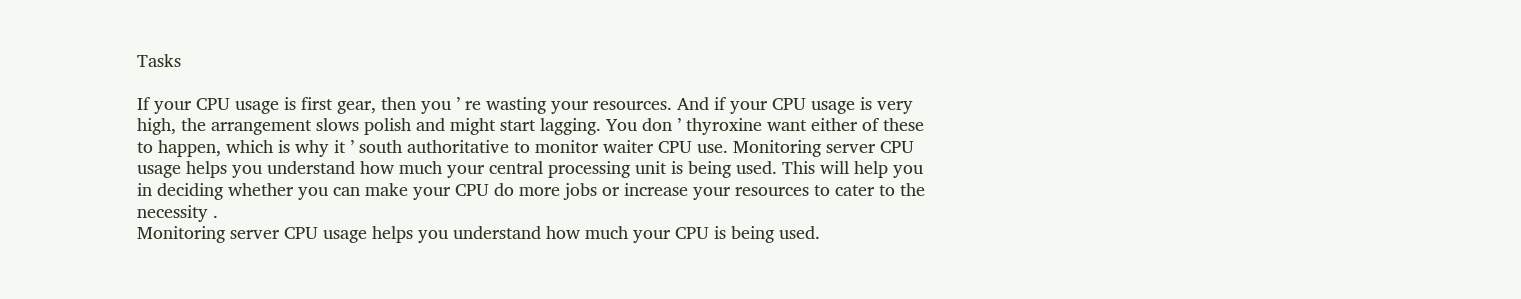Tasks

If your CPU usage is first gear, then you ’ re wasting your resources. And if your CPU usage is very high, the arrangement slows polish and might start lagging. You don ’ thyroxine want either of these to happen, which is why it ’ south authoritative to monitor waiter CPU use. Monitoring server CPU usage helps you understand how much your central processing unit is being used. This will help you in deciding whether you can make your CPU do more jobs or increase your resources to cater to the necessity .
Monitoring server CPU usage helps you understand how much your CPU is being used.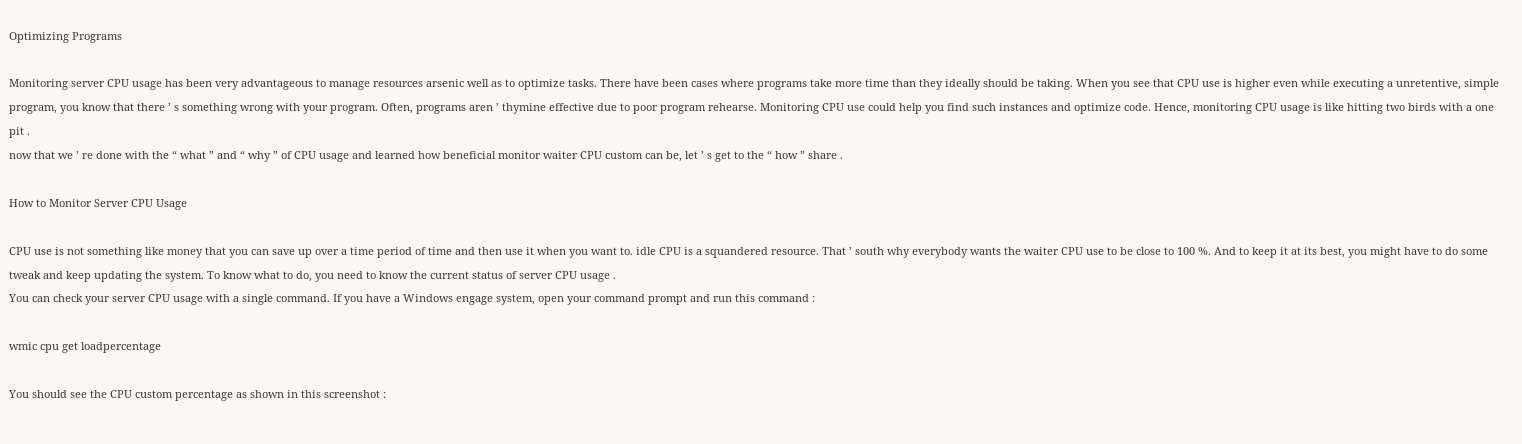Optimizing Programs

Monitoring server CPU usage has been very advantageous to manage resources arsenic well as to optimize tasks. There have been cases where programs take more time than they ideally should be taking. When you see that CPU use is higher even while executing a unretentive, simple program, you know that there ’ s something wrong with your program. Often, programs aren ’ thymine effective due to poor program rehearse. Monitoring CPU use could help you find such instances and optimize code. Hence, monitoring CPU usage is like hitting two birds with a one pit .
now that we ’ re done with the “ what ” and “ why ” of CPU usage and learned how beneficial monitor waiter CPU custom can be, let ’ s get to the “ how ” share .

How to Monitor Server CPU Usage

CPU use is not something like money that you can save up over a time period of time and then use it when you want to. idle CPU is a squandered resource. That ’ south why everybody wants the waiter CPU use to be close to 100 %. And to keep it at its best, you might have to do some tweak and keep updating the system. To know what to do, you need to know the current status of server CPU usage .
You can check your server CPU usage with a single command. If you have a Windows engage system, open your command prompt and run this command :

wmic cpu get loadpercentage

You should see the CPU custom percentage as shown in this screenshot :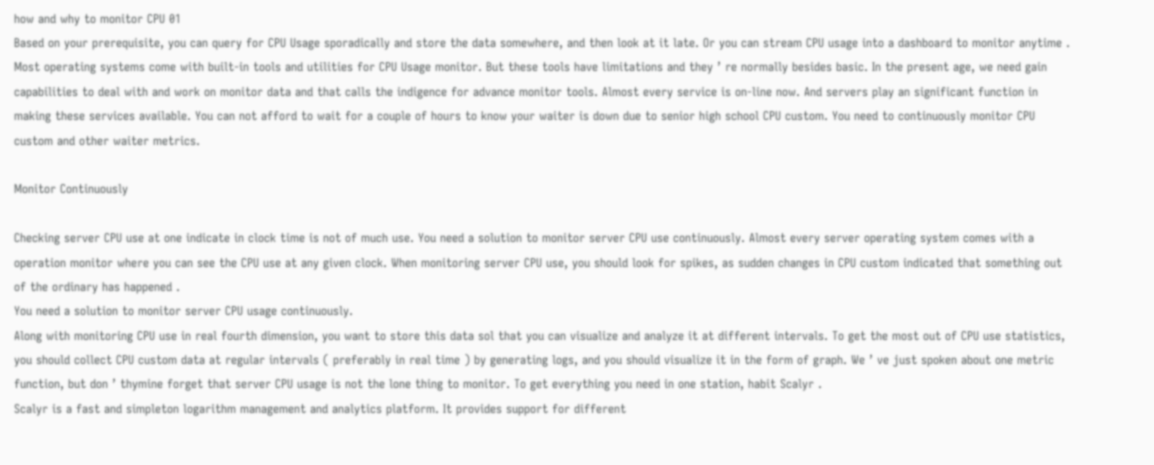how and why to monitor CPU 01
Based on your prerequisite, you can query for CPU Usage sporadically and store the data somewhere, and then look at it late. Or you can stream CPU usage into a dashboard to monitor anytime .
Most operating systems come with built-in tools and utilities for CPU Usage monitor. But these tools have limitations and they ’ re normally besides basic. In the present age, we need gain capabilities to deal with and work on monitor data and that calls the indigence for advance monitor tools. Almost every service is on-line now. And servers play an significant function in making these services available. You can not afford to wait for a couple of hours to know your waiter is down due to senior high school CPU custom. You need to continuously monitor CPU custom and other waiter metrics.

Monitor Continuously

Checking server CPU use at one indicate in clock time is not of much use. You need a solution to monitor server CPU use continuously. Almost every server operating system comes with a operation monitor where you can see the CPU use at any given clock. When monitoring server CPU use, you should look for spikes, as sudden changes in CPU custom indicated that something out of the ordinary has happened .
You need a solution to monitor server CPU usage continuously.
Along with monitoring CPU use in real fourth dimension, you want to store this data sol that you can visualize and analyze it at different intervals. To get the most out of CPU use statistics, you should collect CPU custom data at regular intervals ( preferably in real time ) by generating logs, and you should visualize it in the form of graph. We ’ ve just spoken about one metric function, but don ’ thymine forget that server CPU usage is not the lone thing to monitor. To get everything you need in one station, habit Scalyr .
Scalyr is a fast and simpleton logarithm management and analytics platform. It provides support for different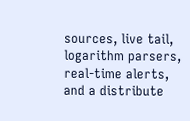sources, live tail, logarithm parsers, real-time alerts, and a distribute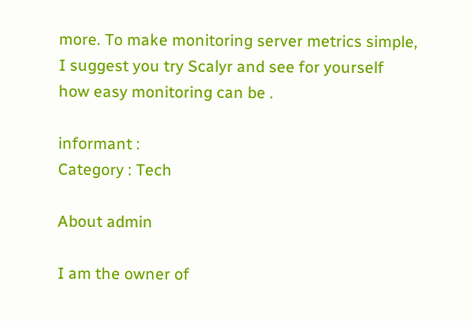more. To make monitoring server metrics simple, I suggest you try Scalyr and see for yourself how easy monitoring can be .

informant :
Category : Tech

About admin

I am the owner of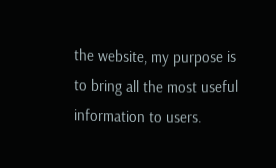the website, my purpose is to bring all the most useful information to users.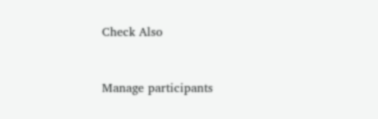Check Also


Manage participants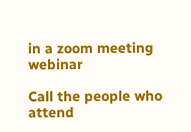in a zoom meeting webinar

Call the people who attend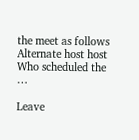the meet as follows Alternate host host Who scheduled the …

Leave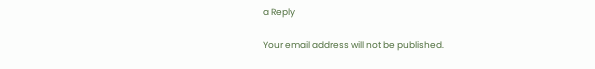a Reply

Your email address will not be published.